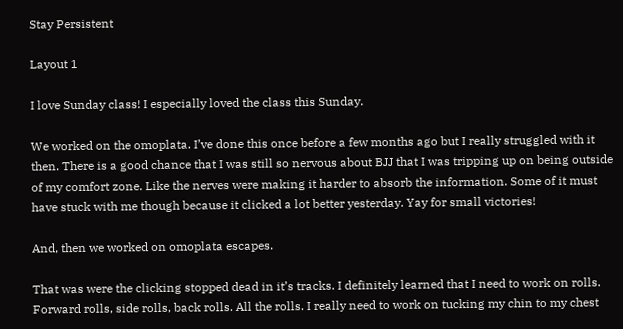Stay Persistent

Layout 1

I love Sunday class! I especially loved the class this Sunday.

We worked on the omoplata. I’ve done this once before a few months ago but I really struggled with it then. There is a good chance that I was still so nervous about BJJ that I was tripping up on being outside of my comfort zone. Like the nerves were making it harder to absorb the information. Some of it must have stuck with me though because it clicked a lot better yesterday. Yay for small victories!

And, then we worked on omoplata escapes.

That was were the clicking stopped dead in it’s tracks. I definitely learned that I need to work on rolls. Forward rolls, side rolls, back rolls. All the rolls. I really need to work on tucking my chin to my chest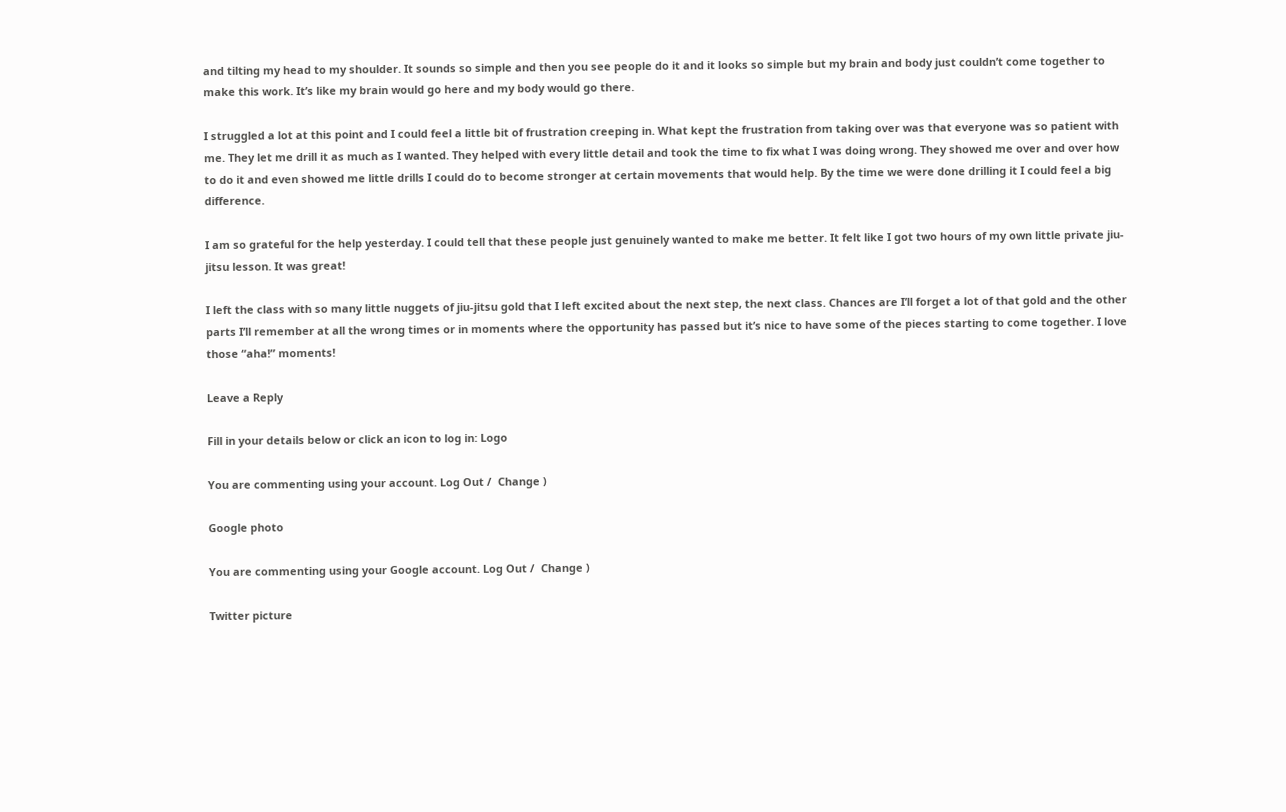and tilting my head to my shoulder. It sounds so simple and then you see people do it and it looks so simple but my brain and body just couldn’t come together to make this work. It’s like my brain would go here and my body would go there.

I struggled a lot at this point and I could feel a little bit of frustration creeping in. What kept the frustration from taking over was that everyone was so patient with me. They let me drill it as much as I wanted. They helped with every little detail and took the time to fix what I was doing wrong. They showed me over and over how to do it and even showed me little drills I could do to become stronger at certain movements that would help. By the time we were done drilling it I could feel a big difference.

I am so grateful for the help yesterday. I could tell that these people just genuinely wanted to make me better. It felt like I got two hours of my own little private jiu-jitsu lesson. It was great!

I left the class with so many little nuggets of jiu-jitsu gold that I left excited about the next step, the next class. Chances are I’ll forget a lot of that gold and the other parts I’ll remember at all the wrong times or in moments where the opportunity has passed but it’s nice to have some of the pieces starting to come together. I love those “aha!” moments!

Leave a Reply

Fill in your details below or click an icon to log in: Logo

You are commenting using your account. Log Out /  Change )

Google photo

You are commenting using your Google account. Log Out /  Change )

Twitter picture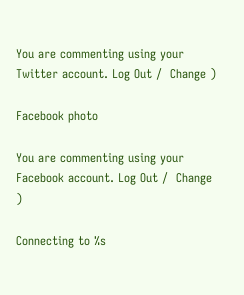You are commenting using your Twitter account. Log Out /  Change )

Facebook photo

You are commenting using your Facebook account. Log Out /  Change )

Connecting to %s